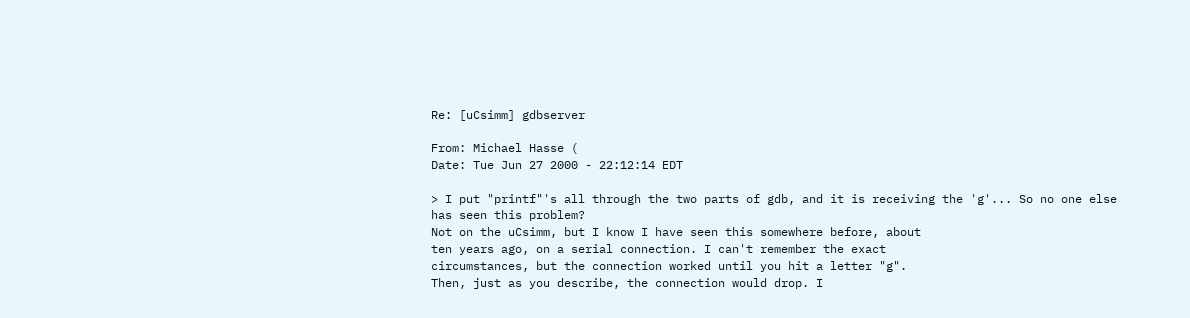Re: [uCsimm] gdbserver

From: Michael Hasse (
Date: Tue Jun 27 2000 - 22:12:14 EDT

> I put "printf"'s all through the two parts of gdb, and it is receiving the 'g'... So no one else has seen this problem?
Not on the uCsimm, but I know I have seen this somewhere before, about
ten years ago, on a serial connection. I can't remember the exact
circumstances, but the connection worked until you hit a letter "g".
Then, just as you describe, the connection would drop. I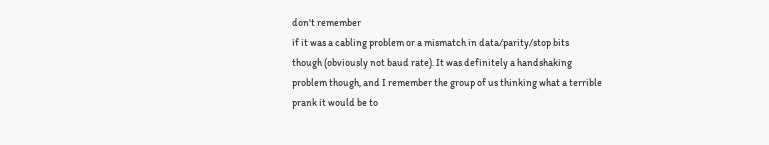don't remember
if it was a cabling problem or a mismatch in data/parity/stop bits
though (obviously not baud rate). It was definitely a handshaking
problem though, and I remember the group of us thinking what a terrible
prank it would be to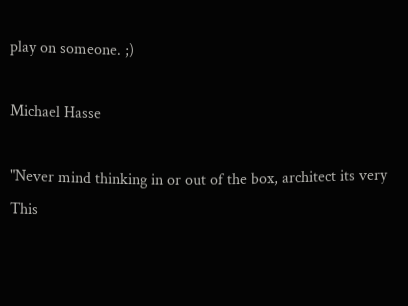play on someone. ;)

Michael Hasse

"Never mind thinking in or out of the box, architect its very
This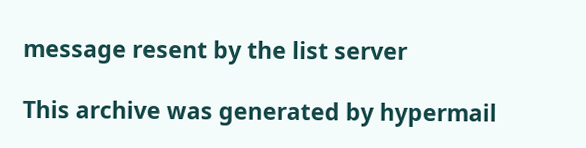message resent by the list server

This archive was generated by hypermail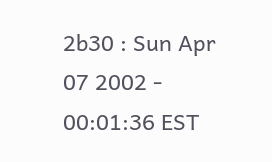2b30 : Sun Apr 07 2002 - 00:01:36 EST